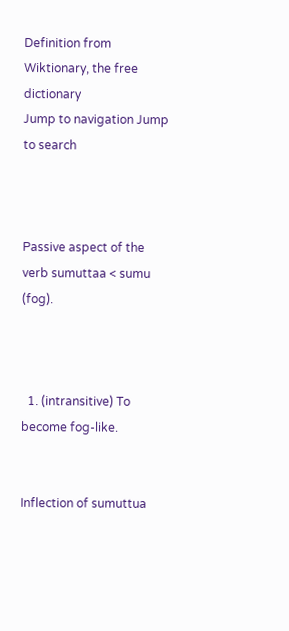Definition from Wiktionary, the free dictionary
Jump to navigation Jump to search



Passive aspect of the verb sumuttaa < sumu (fog).



  1. (intransitive) To become fog-like.


Inflection of sumuttua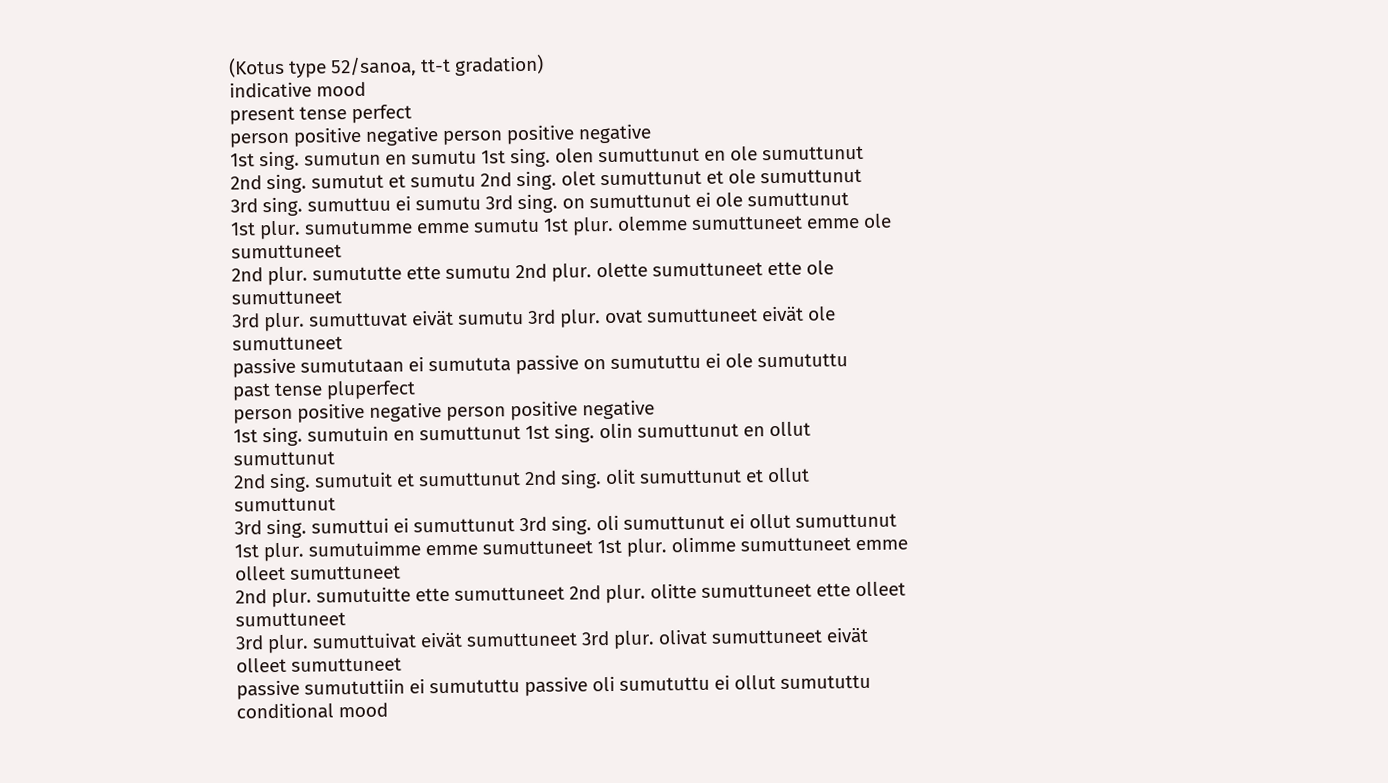(Kotus type 52/sanoa, tt-t gradation)
indicative mood
present tense perfect
person positive negative person positive negative
1st sing. sumutun en sumutu 1st sing. olen sumuttunut en ole sumuttunut
2nd sing. sumutut et sumutu 2nd sing. olet sumuttunut et ole sumuttunut
3rd sing. sumuttuu ei sumutu 3rd sing. on sumuttunut ei ole sumuttunut
1st plur. sumutumme emme sumutu 1st plur. olemme sumuttuneet emme ole sumuttuneet
2nd plur. sumututte ette sumutu 2nd plur. olette sumuttuneet ette ole sumuttuneet
3rd plur. sumuttuvat eivät sumutu 3rd plur. ovat sumuttuneet eivät ole sumuttuneet
passive sumututaan ei sumututa passive on sumututtu ei ole sumututtu
past tense pluperfect
person positive negative person positive negative
1st sing. sumutuin en sumuttunut 1st sing. olin sumuttunut en ollut sumuttunut
2nd sing. sumutuit et sumuttunut 2nd sing. olit sumuttunut et ollut sumuttunut
3rd sing. sumuttui ei sumuttunut 3rd sing. oli sumuttunut ei ollut sumuttunut
1st plur. sumutuimme emme sumuttuneet 1st plur. olimme sumuttuneet emme olleet sumuttuneet
2nd plur. sumutuitte ette sumuttuneet 2nd plur. olitte sumuttuneet ette olleet sumuttuneet
3rd plur. sumuttuivat eivät sumuttuneet 3rd plur. olivat sumuttuneet eivät olleet sumuttuneet
passive sumututtiin ei sumututtu passive oli sumututtu ei ollut sumututtu
conditional mood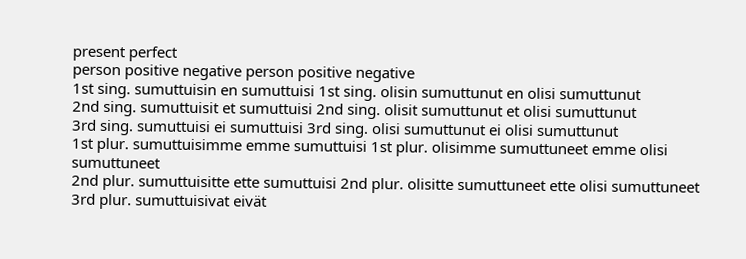present perfect
person positive negative person positive negative
1st sing. sumuttuisin en sumuttuisi 1st sing. olisin sumuttunut en olisi sumuttunut
2nd sing. sumuttuisit et sumuttuisi 2nd sing. olisit sumuttunut et olisi sumuttunut
3rd sing. sumuttuisi ei sumuttuisi 3rd sing. olisi sumuttunut ei olisi sumuttunut
1st plur. sumuttuisimme emme sumuttuisi 1st plur. olisimme sumuttuneet emme olisi sumuttuneet
2nd plur. sumuttuisitte ette sumuttuisi 2nd plur. olisitte sumuttuneet ette olisi sumuttuneet
3rd plur. sumuttuisivat eivät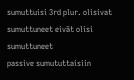sumuttuisi 3rd plur. olisivat sumuttuneet eivät olisi sumuttuneet
passive sumututtaisiin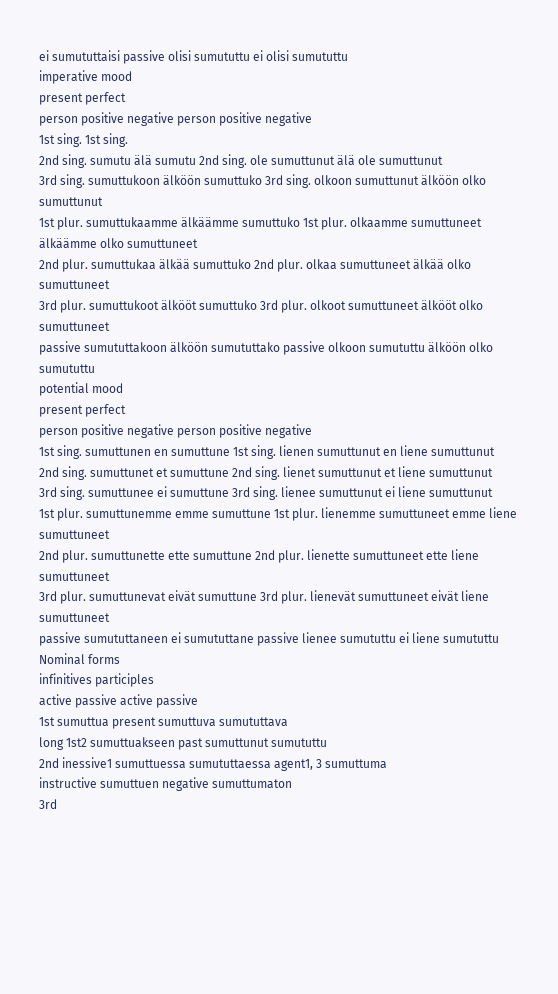ei sumututtaisi passive olisi sumututtu ei olisi sumututtu
imperative mood
present perfect
person positive negative person positive negative
1st sing. 1st sing.
2nd sing. sumutu älä sumutu 2nd sing. ole sumuttunut älä ole sumuttunut
3rd sing. sumuttukoon älköön sumuttuko 3rd sing. olkoon sumuttunut älköön olko sumuttunut
1st plur. sumuttukaamme älkäämme sumuttuko 1st plur. olkaamme sumuttuneet älkäämme olko sumuttuneet
2nd plur. sumuttukaa älkää sumuttuko 2nd plur. olkaa sumuttuneet älkää olko sumuttuneet
3rd plur. sumuttukoot älkööt sumuttuko 3rd plur. olkoot sumuttuneet älkööt olko sumuttuneet
passive sumututtakoon älköön sumututtako passive olkoon sumututtu älköön olko sumututtu
potential mood
present perfect
person positive negative person positive negative
1st sing. sumuttunen en sumuttune 1st sing. lienen sumuttunut en liene sumuttunut
2nd sing. sumuttunet et sumuttune 2nd sing. lienet sumuttunut et liene sumuttunut
3rd sing. sumuttunee ei sumuttune 3rd sing. lienee sumuttunut ei liene sumuttunut
1st plur. sumuttunemme emme sumuttune 1st plur. lienemme sumuttuneet emme liene sumuttuneet
2nd plur. sumuttunette ette sumuttune 2nd plur. lienette sumuttuneet ette liene sumuttuneet
3rd plur. sumuttunevat eivät sumuttune 3rd plur. lienevät sumuttuneet eivät liene sumuttuneet
passive sumututtaneen ei sumututtane passive lienee sumututtu ei liene sumututtu
Nominal forms
infinitives participles
active passive active passive
1st sumuttua present sumuttuva sumututtava
long 1st2 sumuttuakseen past sumuttunut sumututtu
2nd inessive1 sumuttuessa sumututtaessa agent1, 3 sumuttuma
instructive sumuttuen negative sumuttumaton
3rd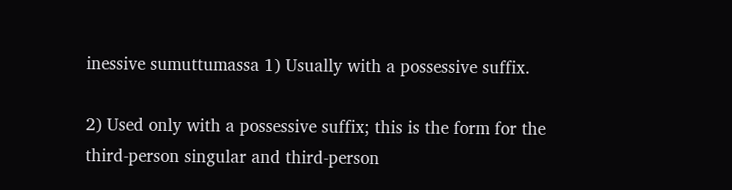inessive sumuttumassa 1) Usually with a possessive suffix.

2) Used only with a possessive suffix; this is the form for the third-person singular and third-person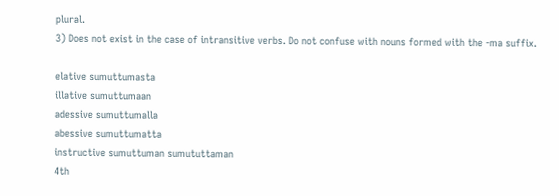plural.
3) Does not exist in the case of intransitive verbs. Do not confuse with nouns formed with the -ma suffix.

elative sumuttumasta
illative sumuttumaan
adessive sumuttumalla
abessive sumuttumatta
instructive sumuttuman sumututtaman
4th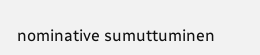nominative sumuttuminen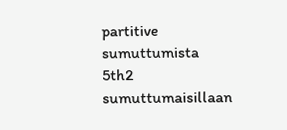partitive sumuttumista
5th2 sumuttumaisillaan